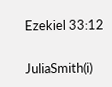Ezekiel 33:12

JuliaSmith(i)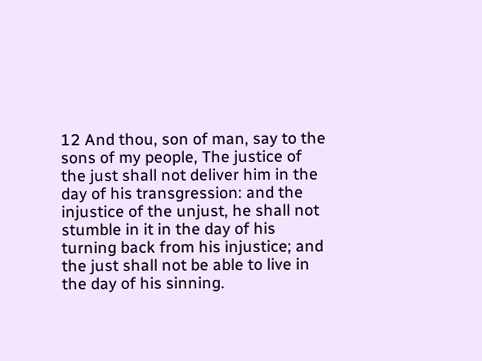12 And thou, son of man, say to the sons of my people, The justice of the just shall not deliver him in the day of his transgression: and the injustice of the unjust, he shall not stumble in it in the day of his turning back from his injustice; and the just shall not be able to live in the day of his sinning.